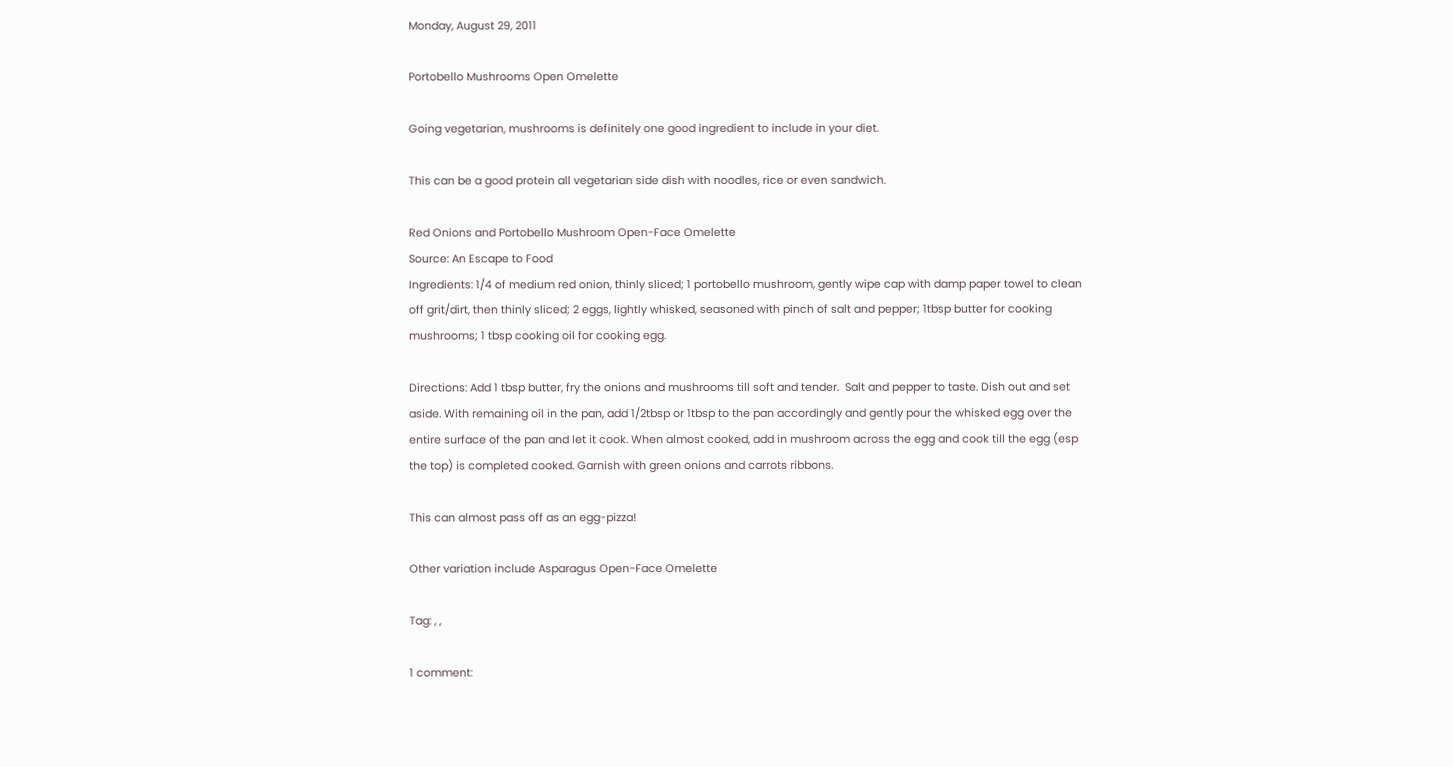Monday, August 29, 2011

Portobello Mushrooms Open Omelette

Going vegetarian, mushrooms is definitely one good ingredient to include in your diet.

This can be a good protein all vegetarian side dish with noodles, rice or even sandwich.

Red Onions and Portobello Mushroom Open-Face Omelette
Source: An Escape to Food
Ingredients: 1/4 of medium red onion, thinly sliced; 1 portobello mushroom, gently wipe cap with damp paper towel to clean off grit/dirt, then thinly sliced; 2 eggs, lightly whisked, seasoned with pinch of salt and pepper; 1tbsp butter for cooking mushrooms; 1 tbsp cooking oil for cooking egg.

Directions: Add 1 tbsp butter, fry the onions and mushrooms till soft and tender.  Salt and pepper to taste. Dish out and set aside. With remaining oil in the pan, add 1/2tbsp or 1tbsp to the pan accordingly and gently pour the whisked egg over the entire surface of the pan and let it cook. When almost cooked, add in mushroom across the egg and cook till the egg (esp the top) is completed cooked. Garnish with green onions and carrots ribbons.

This can almost pass off as an egg-pizza!

Other variation include Asparagus Open-Face Omelette

Tag: , ,

1 comment: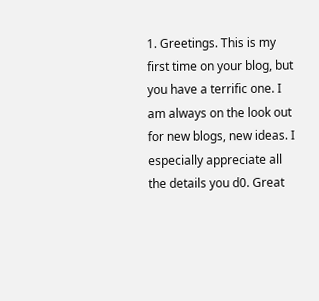1. Greetings. This is my first time on your blog, but you have a terrific one. I am always on the look out for new blogs, new ideas. I especially appreciate all the details you d0. Great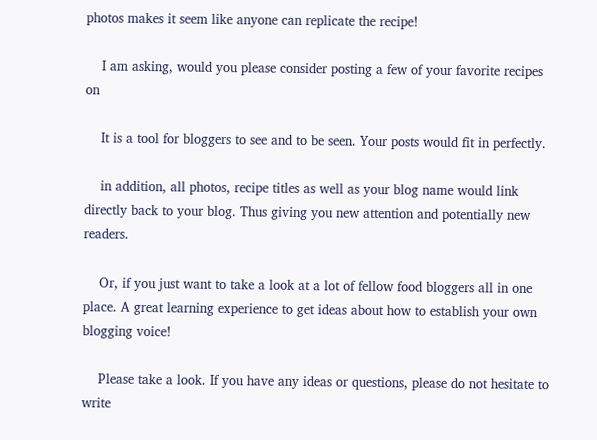photos makes it seem like anyone can replicate the recipe!

    I am asking, would you please consider posting a few of your favorite recipes on

    It is a tool for bloggers to see and to be seen. Your posts would fit in perfectly.

    in addition, all photos, recipe titles as well as your blog name would link directly back to your blog. Thus giving you new attention and potentially new readers.

    Or, if you just want to take a look at a lot of fellow food bloggers all in one place. A great learning experience to get ideas about how to establish your own blogging voice!

    Please take a look. If you have any ideas or questions, please do not hesitate to write